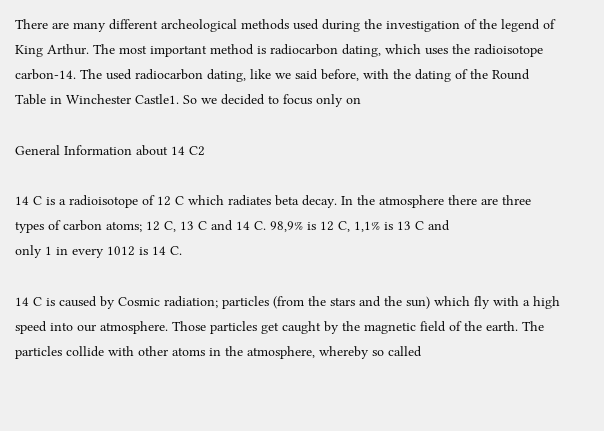There are many different archeological methods used during the investigation of the legend of King Arthur. The most important method is radiocarbon dating, which uses the radioisotope carbon-14. The used radiocarbon dating, like we said before, with the dating of the Round Table in Winchester Castle1. So we decided to focus only on

General Information about 14 C2

14 C is a radioisotope of 12 C which radiates beta decay. In the atmosphere there are three types of carbon atoms; 12 C, 13 C and 14 C. 98,9% is 12 C, 1,1% is 13 C and
only 1 in every 1012 is 14 C.

14 C is caused by Cosmic radiation; particles (from the stars and the sun) which fly with a high speed into our atmosphere. Those particles get caught by the magnetic field of the earth. The particles collide with other atoms in the atmosphere, whereby so called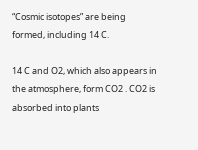“Cosmic isotopes” are being formed, including 14 C.

14 C and O2, which also appears in the atmosphere, form CO2 . CO2 is absorbed into plants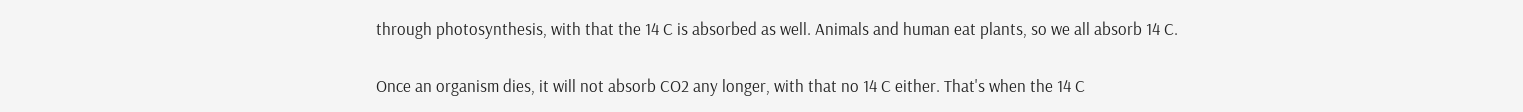through photosynthesis, with that the 14 C is absorbed as well. Animals and human eat plants, so we all absorb 14 C.

Once an organism dies, it will not absorb CO2 any longer, with that no 14 C either. That's when the 14 C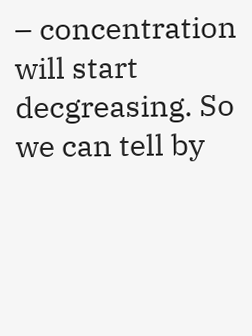– concentration will start decgreasing. So we can tell by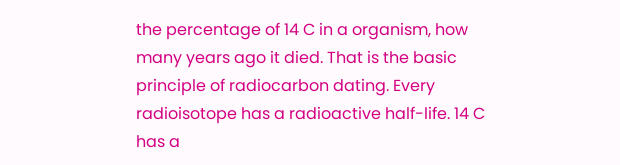the percentage of 14 C in a organism, how many years ago it died. That is the basic principle of radiocarbon dating. Every radioisotope has a radioactive half-life. 14 C has a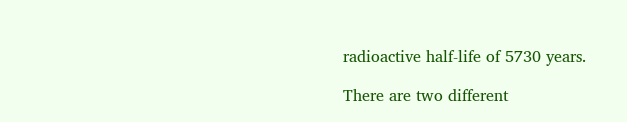radioactive half-life of 5730 years.

There are two different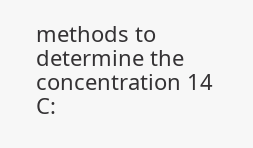methods to determine the concentration 14 C: